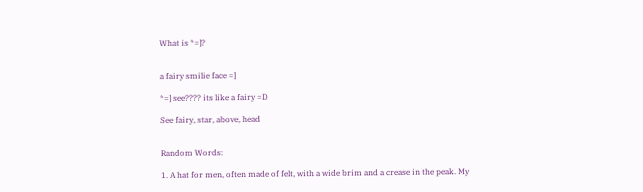What is *=]?


a fairy smilie face =]

*=] see???? its like a fairy =D

See fairy, star, above, head


Random Words:

1. A hat for men, often made of felt, with a wide brim and a crease in the peak. My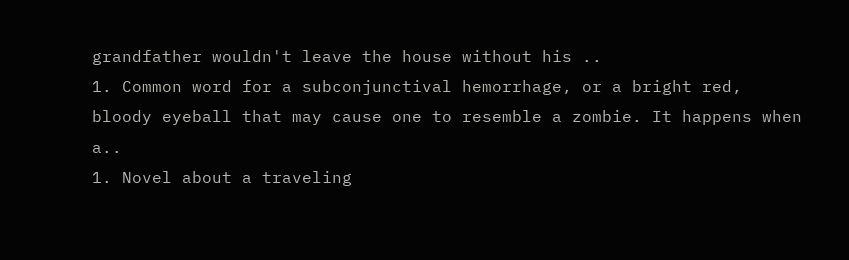grandfather wouldn't leave the house without his ..
1. Common word for a subconjunctival hemorrhage, or a bright red, bloody eyeball that may cause one to resemble a zombie. It happens when a..
1. Novel about a traveling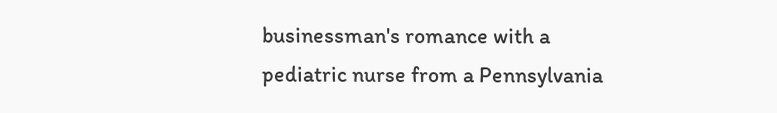businessman's romance with a pediatric nurse from a Pennsylvania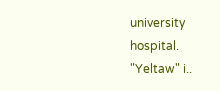university hospital. "Yeltaw" i..